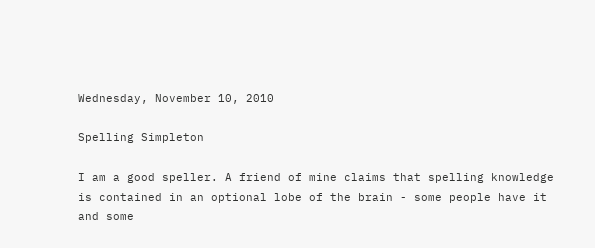Wednesday, November 10, 2010

Spelling Simpleton

I am a good speller. A friend of mine claims that spelling knowledge is contained in an optional lobe of the brain - some people have it and some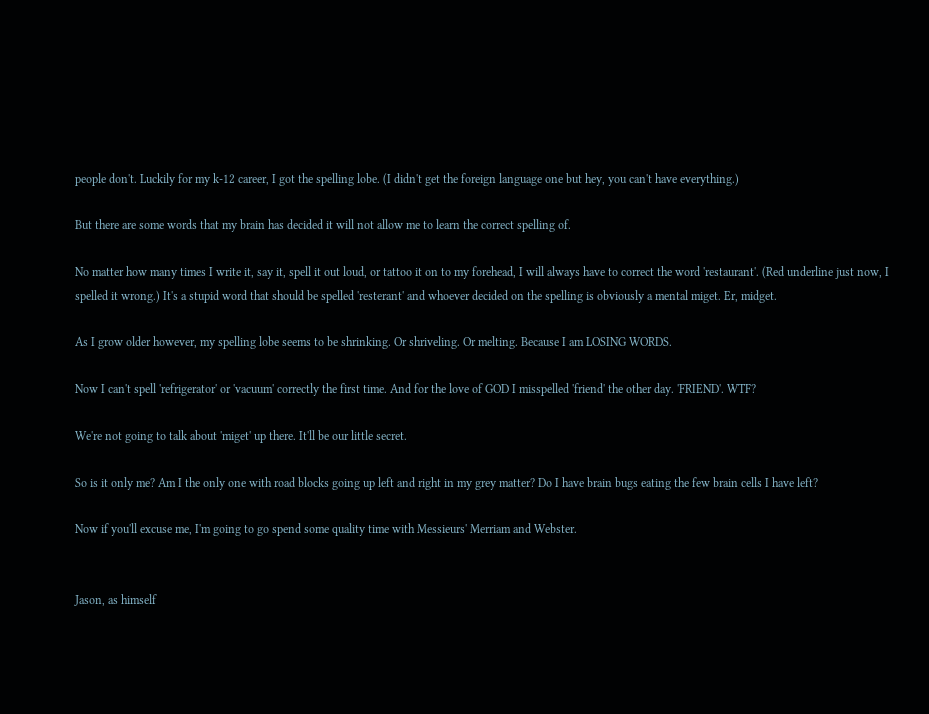people don't. Luckily for my k-12 career, I got the spelling lobe. (I didn't get the foreign language one but hey, you can't have everything.)

But there are some words that my brain has decided it will not allow me to learn the correct spelling of.

No matter how many times I write it, say it, spell it out loud, or tattoo it on to my forehead, I will always have to correct the word 'restaurant'. (Red underline just now, I spelled it wrong.) It's a stupid word that should be spelled 'resterant' and whoever decided on the spelling is obviously a mental miget. Er, midget.

As I grow older however, my spelling lobe seems to be shrinking. Or shriveling. Or melting. Because I am LOSING WORDS.

Now I can't spell 'refrigerator' or 'vacuum' correctly the first time. And for the love of GOD I misspelled 'friend' the other day. 'FRIEND'. WTF?

We're not going to talk about 'miget' up there. It'll be our little secret.

So is it only me? Am I the only one with road blocks going up left and right in my grey matter? Do I have brain bugs eating the few brain cells I have left?

Now if you'll excuse me, I'm going to go spend some quality time with Messieurs' Merriam and Webster.


Jason, as himself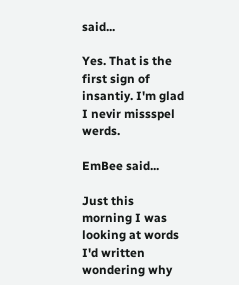said...

Yes. That is the first sign of insantiy. I'm glad I nevir missspel werds.

EmBee said...

Just this morning I was looking at words I'd written wondering why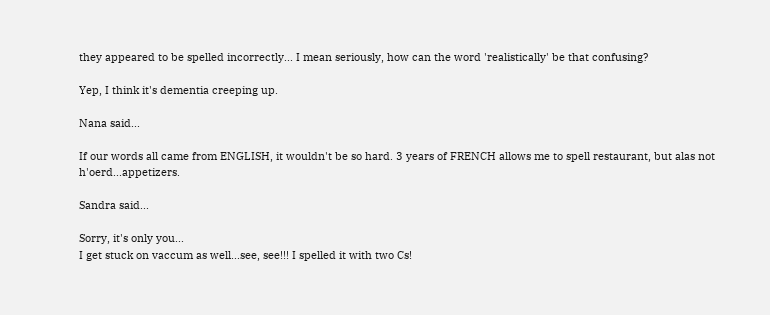they appeared to be spelled incorrectly... I mean seriously, how can the word 'realistically' be that confusing?

Yep, I think it's dementia creeping up.

Nana said...

If our words all came from ENGLISH, it wouldn't be so hard. 3 years of FRENCH allows me to spell restaurant, but alas not h'oerd...appetizers.

Sandra said...

Sorry, it's only you...
I get stuck on vaccum as well...see, see!!! I spelled it with two Cs!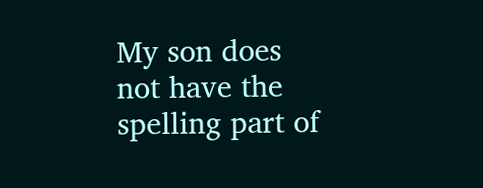My son does not have the spelling part of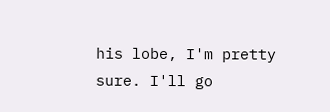his lobe, I'm pretty sure. I'll go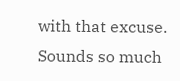with that excuse. Sounds so much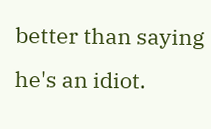better than saying he's an idiot.